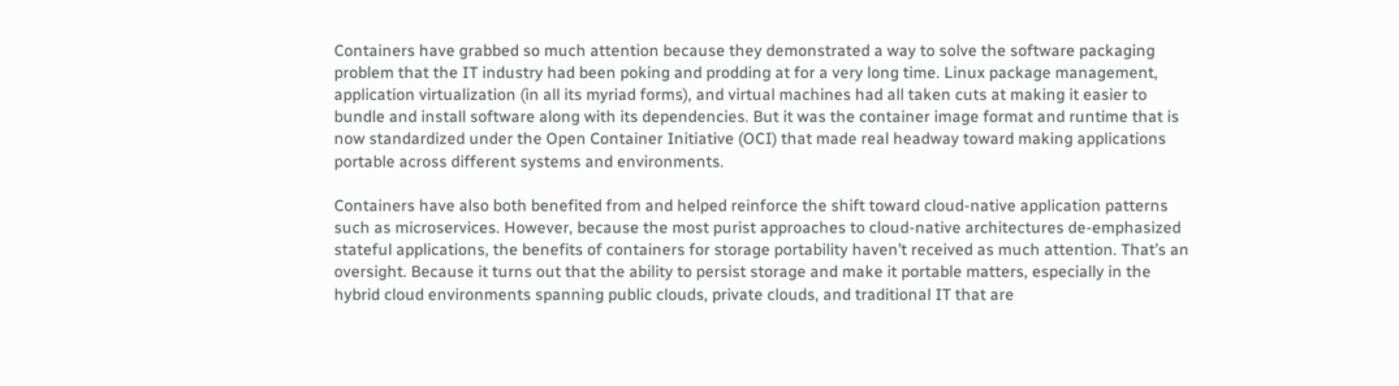Containers have grabbed so much attention because they demonstrated a way to solve the software packaging problem that the IT industry had been poking and prodding at for a very long time. Linux package management, application virtualization (in all its myriad forms), and virtual machines had all taken cuts at making it easier to bundle and install software along with its dependencies. But it was the container image format and runtime that is now standardized under the Open Container Initiative (OCI) that made real headway toward making applications portable across different systems and environments.

Containers have also both benefited from and helped reinforce the shift toward cloud-native application patterns such as microservices. However, because the most purist approaches to cloud-native architectures de-emphasized stateful applications, the benefits of containers for storage portability haven’t received as much attention. That’s an oversight. Because it turns out that the ability to persist storage and make it portable matters, especially in the hybrid cloud environments spanning public clouds, private clouds, and traditional IT that are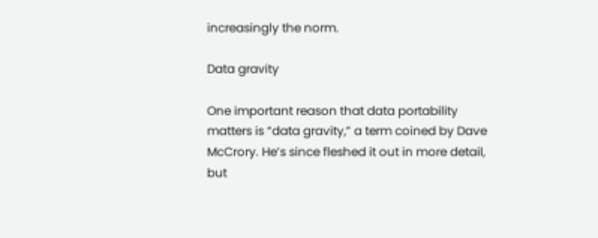increasingly the norm.

Data gravity

One important reason that data portability matters is “data gravity,” a term coined by Dave McCrory. He’s since fleshed it out in more detail, but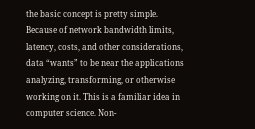the basic concept is pretty simple. Because of network bandwidth limits, latency, costs, and other considerations, data “wants” to be near the applications analyzing, transforming, or otherwise working on it. This is a familiar idea in computer science. Non-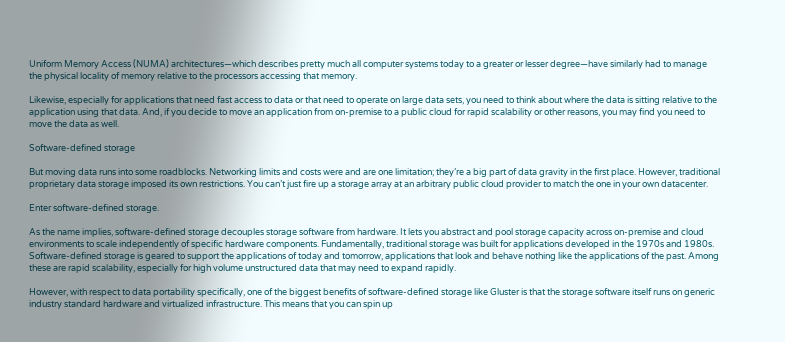Uniform Memory Access (NUMA) architectures—which describes pretty much all computer systems today to a greater or lesser degree—have similarly had to manage the physical locality of memory relative to the processors accessing that memory.

Likewise, especially for applications that need fast access to data or that need to operate on large data sets, you need to think about where the data is sitting relative to the application using that data. And, if you decide to move an application from on-premise to a public cloud for rapid scalability or other reasons, you may find you need to move the data as well.

Software-defined storage

But moving data runs into some roadblocks. Networking limits and costs were and are one limitation; they’re a big part of data gravity in the first place. However, traditional proprietary data storage imposed its own restrictions. You can’t just fire up a storage array at an arbitrary public cloud provider to match the one in your own datacenter.

Enter software-defined storage.

As the name implies, software-defined storage decouples storage software from hardware. It lets you abstract and pool storage capacity across on-premise and cloud environments to scale independently of specific hardware components. Fundamentally, traditional storage was built for applications developed in the 1970s and 1980s. Software-defined storage is geared to support the applications of today and tomorrow, applications that look and behave nothing like the applications of the past. Among these are rapid scalability, especially for high volume unstructured data that may need to expand rapidly.

However, with respect to data portability specifically, one of the biggest benefits of software-defined storage like Gluster is that the storage software itself runs on generic industry standard hardware and virtualized infrastructure. This means that you can spin up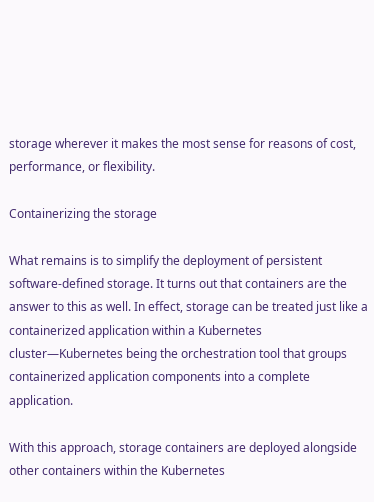storage wherever it makes the most sense for reasons of cost, performance, or flexibility.

Containerizing the storage

What remains is to simplify the deployment of persistent software-defined storage. It turns out that containers are the answer to this as well. In effect, storage can be treated just like a containerized application within a Kubernetes cluster—Kubernetes being the orchestration tool that groups containerized application components into a complete application.

With this approach, storage containers are deployed alongside other containers within the Kubernetes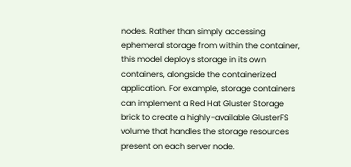nodes. Rather than simply accessing ephemeral storage from within the container, this model deploys storage in its own containers, alongside the containerized application. For example, storage containers can implement a Red Hat Gluster Storage brick to create a highly-available GlusterFS volume that handles the storage resources present on each server node.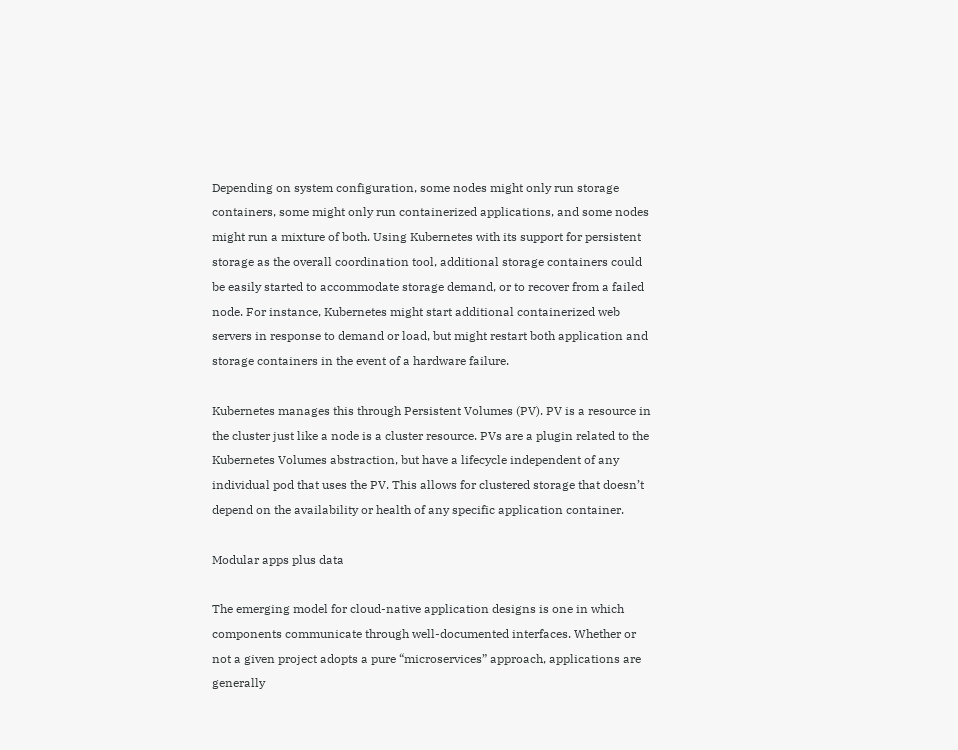Depending on system configuration, some nodes might only run storage containers, some might only run containerized applications, and some nodes might run a mixture of both. Using Kubernetes with its support for persistent storage as the overall coordination tool, additional storage containers could be easily started to accommodate storage demand, or to recover from a failed node. For instance, Kubernetes might start additional containerized web servers in response to demand or load, but might restart both application and storage containers in the event of a hardware failure.

Kubernetes manages this through Persistent Volumes (PV). PV is a resource in the cluster just like a node is a cluster resource. PVs are a plugin related to the Kubernetes Volumes abstraction, but have a lifecycle independent of any individual pod that uses the PV. This allows for clustered storage that doesn’t depend on the availability or health of any specific application container.

Modular apps plus data

The emerging model for cloud-native application designs is one in which components communicate through well-documented interfaces. Whether or not a given project adopts a pure “microservices” approach, applications are generally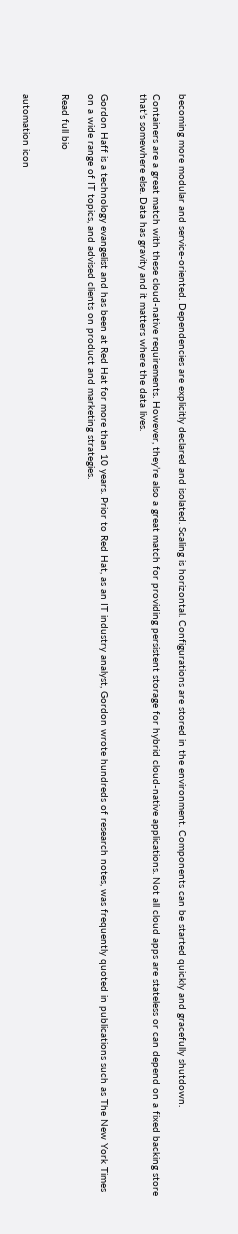becoming more modular and service-oriented. Dependencies are explicitly declared and isolated. Scaling is horizontal. Configurations are stored in the environment. Components can be started quickly and gracefully shutdown.

Containers are a great match with these cloud-native requirements. However, they’re also a great match for providing persistent storage for hybrid cloud-native applications. Not all cloud apps are stateless or can depend on a fixed backing store that’s somewhere else. Data has gravity and it matters where the data lives.


Gordon Haff is a technology evangelist and has been at Red Hat for more than 10 years. Prior to Red Hat, as an IT industry analyst, Gordon wrote hundreds of research notes, was frequently quoted in publications such as The New York Times on a wide range of IT topics, and advised clients on product and marketing strategies.

Read full bio


automation icon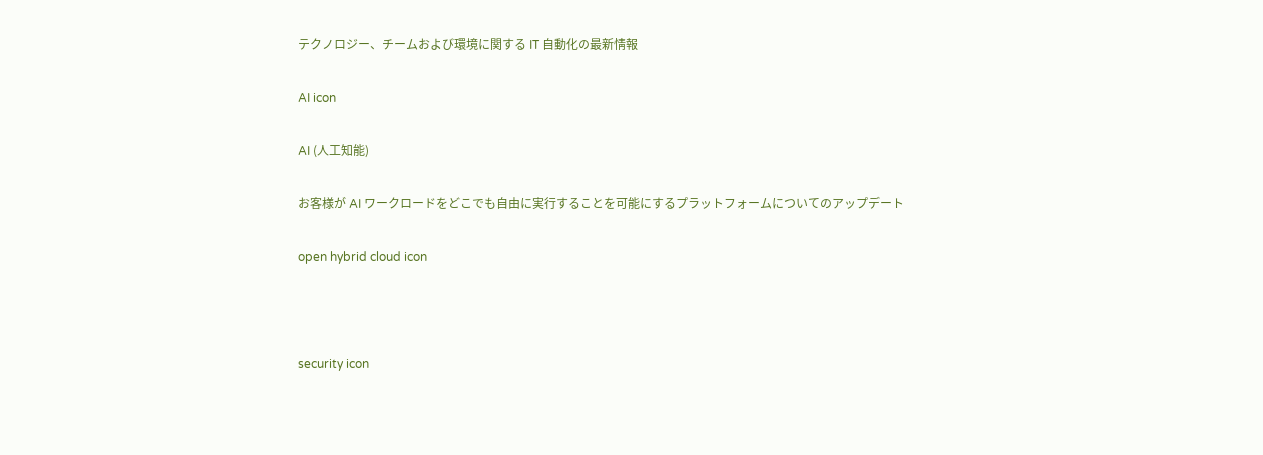テクノロジー、チームおよび環境に関する IT 自動化の最新情報

AI icon

AI (人工知能)

お客様が AI ワークロードをどこでも自由に実行することを可能にするプラットフォームについてのアップデート

open hybrid cloud icon



security icon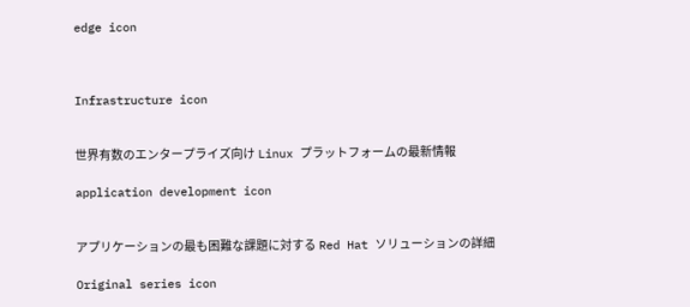edge icon



Infrastructure icon


世界有数のエンタープライズ向け Linux プラットフォームの最新情報

application development icon


アプリケーションの最も困難な課題に対する Red Hat ソリューションの詳細

Original series icon